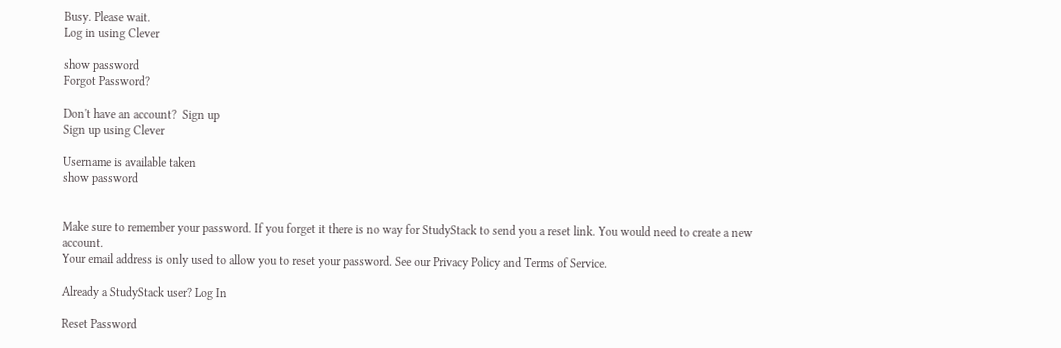Busy. Please wait.
Log in using Clever

show password
Forgot Password?

Don't have an account?  Sign up
Sign up using Clever

Username is available taken
show password


Make sure to remember your password. If you forget it there is no way for StudyStack to send you a reset link. You would need to create a new account.
Your email address is only used to allow you to reset your password. See our Privacy Policy and Terms of Service.

Already a StudyStack user? Log In

Reset Password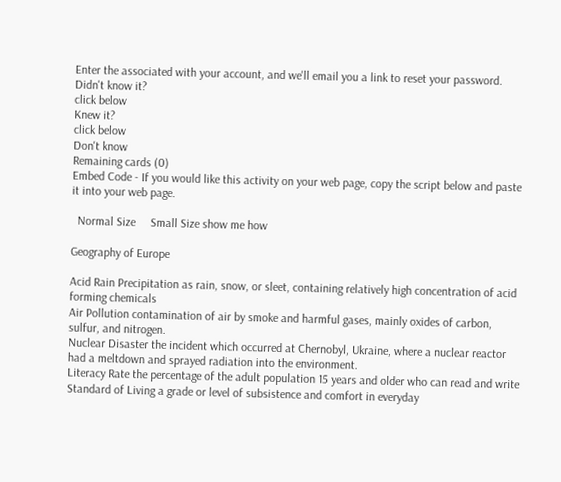Enter the associated with your account, and we'll email you a link to reset your password.
Didn't know it?
click below
Knew it?
click below
Don't know
Remaining cards (0)
Embed Code - If you would like this activity on your web page, copy the script below and paste it into your web page.

  Normal Size     Small Size show me how

Geography of Europe

Acid Rain Precipitation as rain, snow, or sleet, containing relatively high concentration of acid forming chemicals
Air Pollution contamination of air by smoke and harmful gases, mainly oxides of carbon, sulfur, and nitrogen.
Nuclear Disaster the incident which occurred at Chernobyl, Ukraine, where a nuclear reactor had a meltdown and sprayed radiation into the environment.
Literacy Rate the percentage of the adult population 15 years and older who can read and write
Standard of Living a grade or level of subsistence and comfort in everyday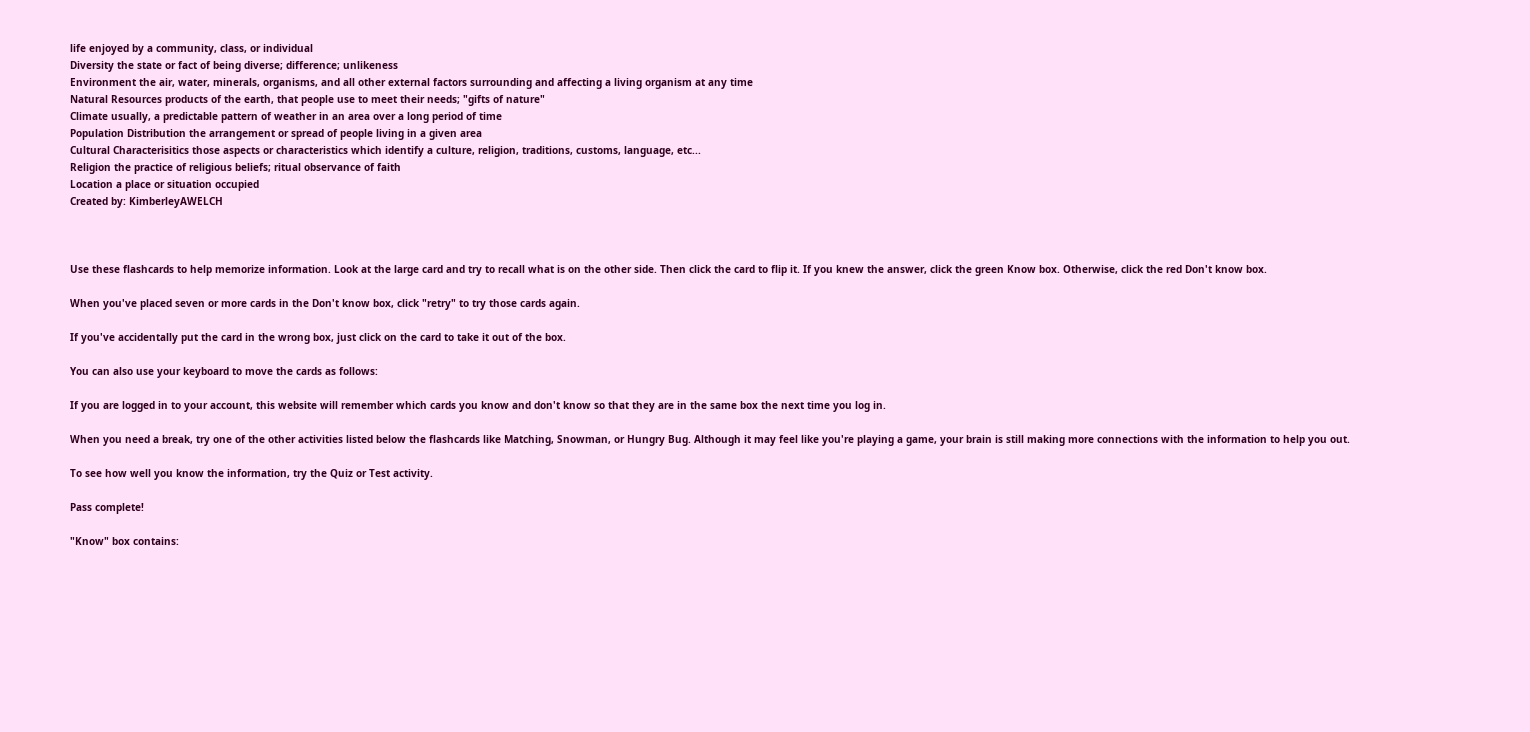life enjoyed by a community, class, or individual
Diversity the state or fact of being diverse; difference; unlikeness
Environment the air, water, minerals, organisms, and all other external factors surrounding and affecting a living organism at any time
Natural Resources products of the earth, that people use to meet their needs; "gifts of nature"
Climate usually, a predictable pattern of weather in an area over a long period of time
Population Distribution the arrangement or spread of people living in a given area
Cultural Characterisitics those aspects or characteristics which identify a culture, religion, traditions, customs, language, etc...
Religion the practice of religious beliefs; ritual observance of faith
Location a place or situation occupied
Created by: KimberleyAWELCH



Use these flashcards to help memorize information. Look at the large card and try to recall what is on the other side. Then click the card to flip it. If you knew the answer, click the green Know box. Otherwise, click the red Don't know box.

When you've placed seven or more cards in the Don't know box, click "retry" to try those cards again.

If you've accidentally put the card in the wrong box, just click on the card to take it out of the box.

You can also use your keyboard to move the cards as follows:

If you are logged in to your account, this website will remember which cards you know and don't know so that they are in the same box the next time you log in.

When you need a break, try one of the other activities listed below the flashcards like Matching, Snowman, or Hungry Bug. Although it may feel like you're playing a game, your brain is still making more connections with the information to help you out.

To see how well you know the information, try the Quiz or Test activity.

Pass complete!

"Know" box contains: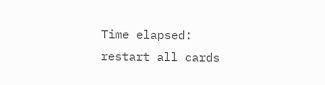Time elapsed:
restart all cards